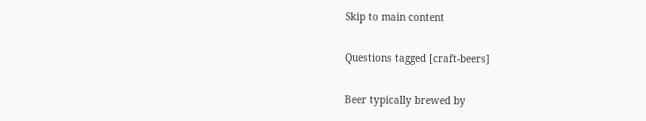Skip to main content

Questions tagged [craft-beers]

Beer typically brewed by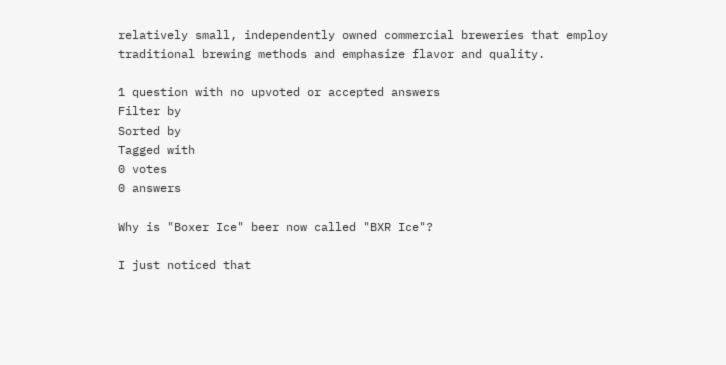relatively small, independently owned commercial breweries that employ traditional brewing methods and emphasize flavor and quality.

1 question with no upvoted or accepted answers
Filter by
Sorted by
Tagged with
0 votes
0 answers

Why is "Boxer Ice" beer now called "BXR Ice"?

I just noticed that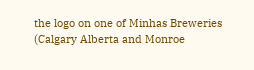the logo on one of Minhas Breweries (Calgary Alberta and Monroe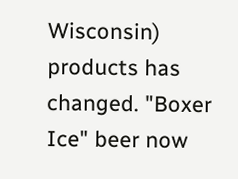Wisconsin) products has changed. "Boxer Ice" beer now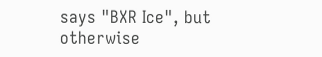says "BXR Ice", but otherwise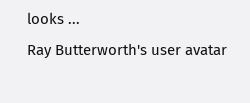looks ...
Ray Butterworth's user avatar